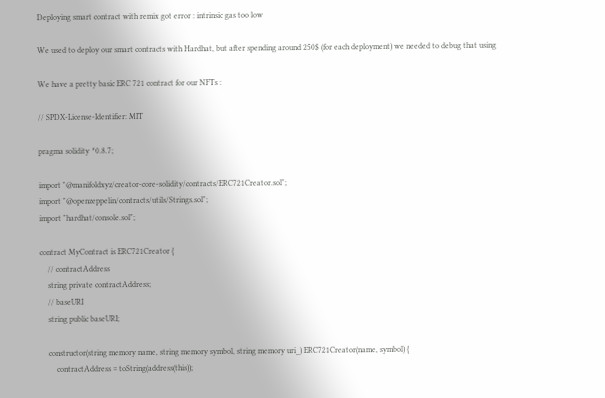Deploying smart contract with remix got error : intrinsic gas too low

We used to deploy our smart contracts with Hardhat, but after spending around 250$ (for each deployment) we needed to debug that using

We have a pretty basic ERC 721 contract for our NFTs :

// SPDX-License-Identifier: MIT

pragma solidity ^0.8.7;

import "@manifoldxyz/creator-core-solidity/contracts/ERC721Creator.sol";
import "@openzeppelin/contracts/utils/Strings.sol";
import "hardhat/console.sol";

contract MyContract is ERC721Creator {
    // contractAddress
    string private contractAddress;
    // baseURI
    string public baseURI;

    constructor(string memory name, string memory symbol, string memory uri_) ERC721Creator(name, symbol) {
        contractAddress = toString(address(this));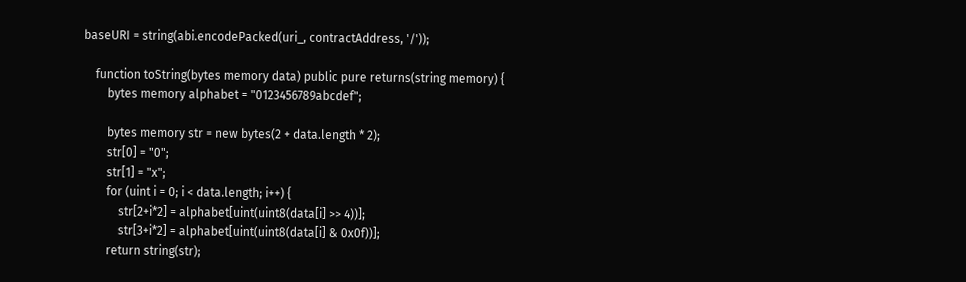baseURI = string(abi.encodePacked(uri_, contractAddress, '/'));

    function toString(bytes memory data) public pure returns(string memory) {
        bytes memory alphabet = "0123456789abcdef";

        bytes memory str = new bytes(2 + data.length * 2);
        str[0] = "0";
        str[1] = "x";
        for (uint i = 0; i < data.length; i++) {
            str[2+i*2] = alphabet[uint(uint8(data[i] >> 4))];
            str[3+i*2] = alphabet[uint(uint8(data[i] & 0x0f))];
        return string(str);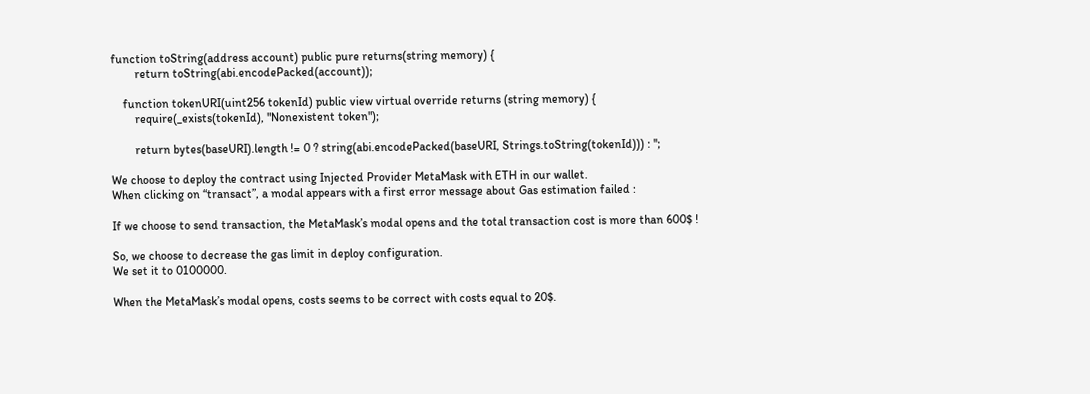function toString(address account) public pure returns(string memory) {
        return toString(abi.encodePacked(account));

    function tokenURI(uint256 tokenId) public view virtual override returns (string memory) {
        require(_exists(tokenId), "Nonexistent token");

        return bytes(baseURI).length != 0 ? string(abi.encodePacked(baseURI, Strings.toString(tokenId))) : '';

We choose to deploy the contract using Injected Provider MetaMask with ETH in our wallet.
When clicking on “transact”, a modal appears with a first error message about Gas estimation failed :

If we choose to send transaction, the MetaMask’s modal opens and the total transaction cost is more than 600$ !

So, we choose to decrease the gas limit in deploy configuration.
We set it to 0100000.

When the MetaMask’s modal opens, costs seems to be correct with costs equal to 20$.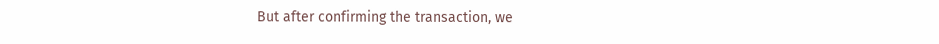But after confirming the transaction, we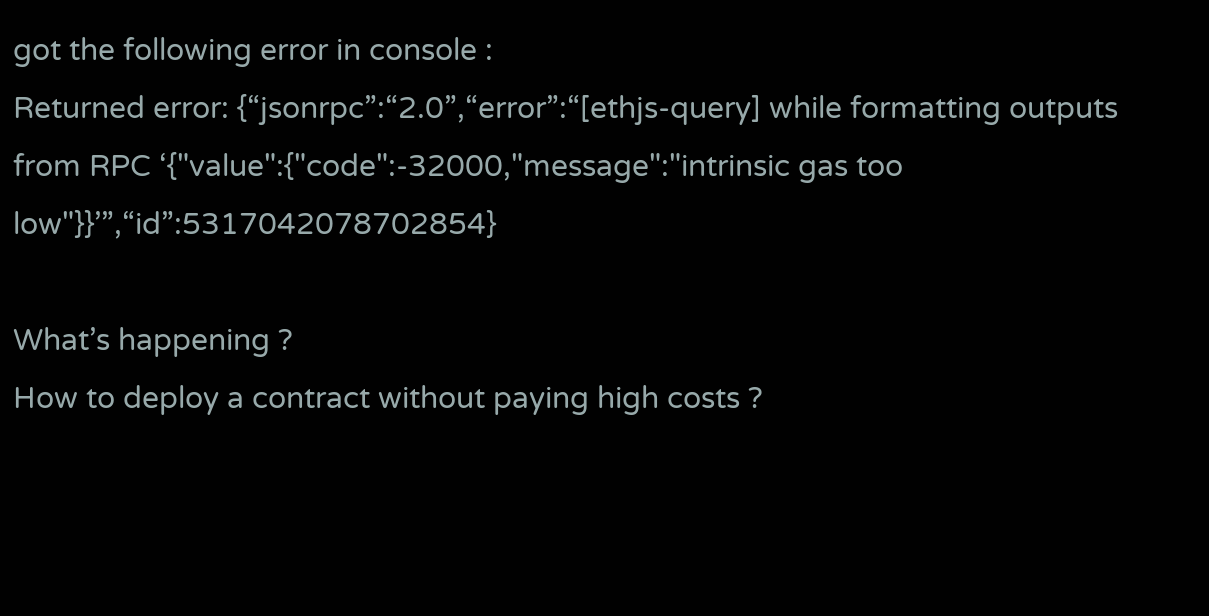got the following error in console :
Returned error: {“jsonrpc”:“2.0”,“error”:“[ethjs-query] while formatting outputs from RPC ‘{"value":{"code":-32000,"message":"intrinsic gas too low"}}’”,“id”:5317042078702854}

What’s happening ?
How to deploy a contract without paying high costs ?